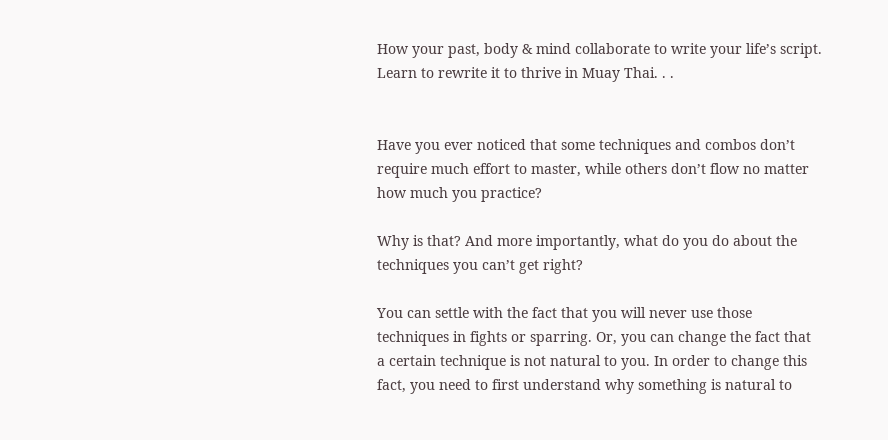How your past, body & mind collaborate to write your life’s script. Learn to rewrite it to thrive in Muay Thai. . .


Have you ever noticed that some techniques and combos don’t require much effort to master, while others don’t flow no matter how much you practice?

Why is that? And more importantly, what do you do about the techniques you can’t get right?

You can settle with the fact that you will never use those techniques in fights or sparring. Or, you can change the fact that a certain technique is not natural to you. In order to change this fact, you need to first understand why something is natural to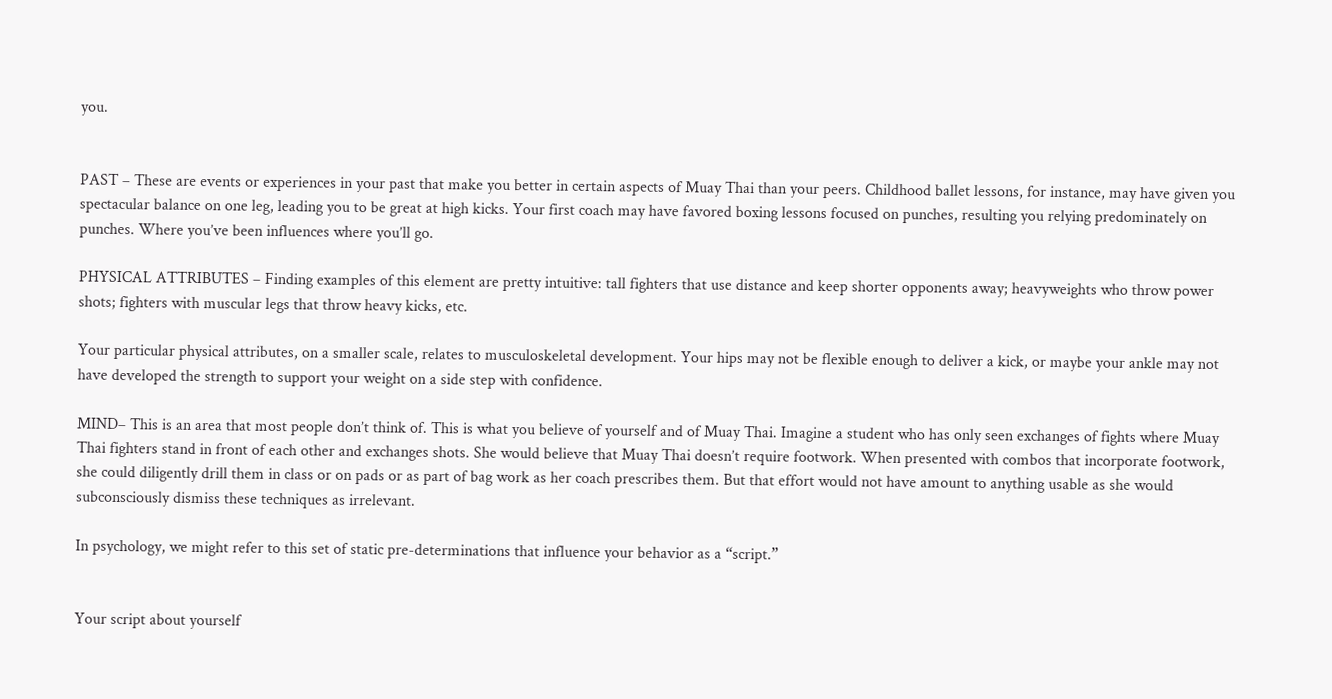you.


PAST – These are events or experiences in your past that make you better in certain aspects of Muay Thai than your peers. Childhood ballet lessons, for instance, may have given you spectacular balance on one leg, leading you to be great at high kicks. Your first coach may have favored boxing lessons focused on punches, resulting you relying predominately on punches. Where you’ve been influences where you’ll go.

PHYSICAL ATTRIBUTES – Finding examples of this element are pretty intuitive: tall fighters that use distance and keep shorter opponents away; heavyweights who throw power shots; fighters with muscular legs that throw heavy kicks, etc.

Your particular physical attributes, on a smaller scale, relates to musculoskeletal development. Your hips may not be flexible enough to deliver a kick, or maybe your ankle may not have developed the strength to support your weight on a side step with confidence.

MIND– This is an area that most people don’t think of. This is what you believe of yourself and of Muay Thai. Imagine a student who has only seen exchanges of fights where Muay Thai fighters stand in front of each other and exchanges shots. She would believe that Muay Thai doesn’t require footwork. When presented with combos that incorporate footwork, she could diligently drill them in class or on pads or as part of bag work as her coach prescribes them. But that effort would not have amount to anything usable as she would subconsciously dismiss these techniques as irrelevant.

In psychology, we might refer to this set of static pre-determinations that influence your behavior as a “script.”


Your script about yourself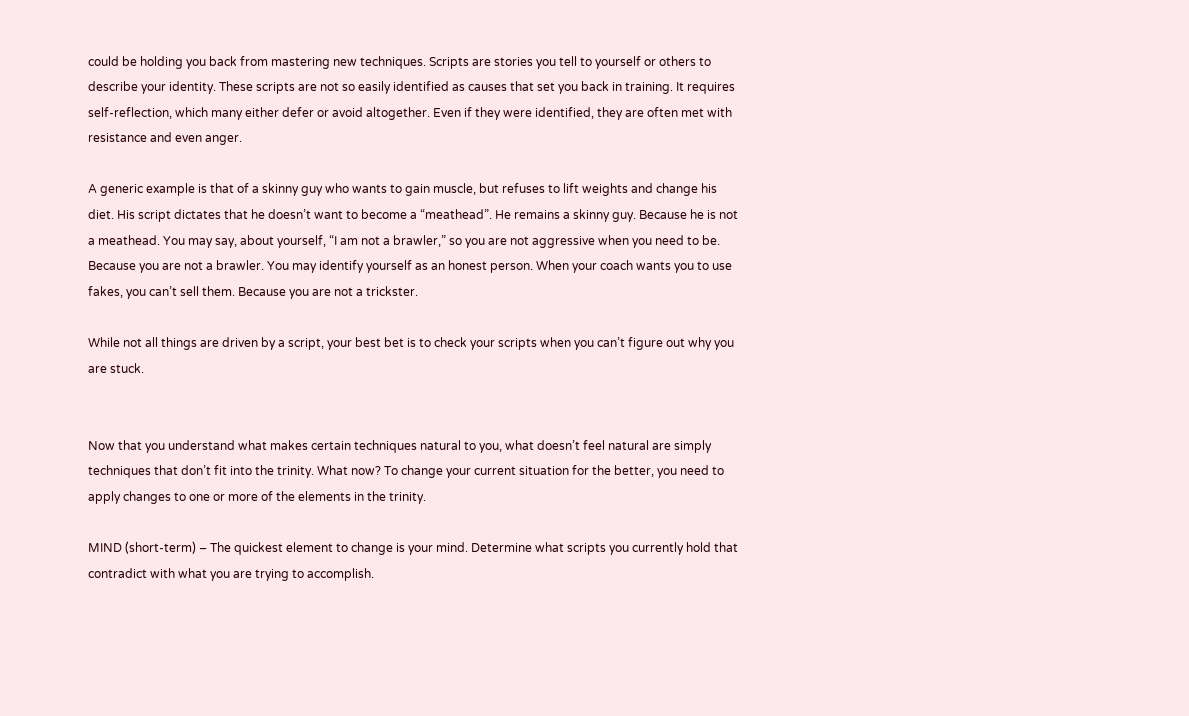could be holding you back from mastering new techniques. Scripts are stories you tell to yourself or others to describe your identity. These scripts are not so easily identified as causes that set you back in training. It requires self-reflection, which many either defer or avoid altogether. Even if they were identified, they are often met with resistance and even anger.

A generic example is that of a skinny guy who wants to gain muscle, but refuses to lift weights and change his diet. His script dictates that he doesn’t want to become a “meathead”. He remains a skinny guy. Because he is not a meathead. You may say, about yourself, “I am not a brawler,” so you are not aggressive when you need to be. Because you are not a brawler. You may identify yourself as an honest person. When your coach wants you to use fakes, you can’t sell them. Because you are not a trickster.

While not all things are driven by a script, your best bet is to check your scripts when you can’t figure out why you are stuck.


Now that you understand what makes certain techniques natural to you, what doesn’t feel natural are simply techniques that don’t fit into the trinity. What now? To change your current situation for the better, you need to apply changes to one or more of the elements in the trinity.

MIND (short-term) – The quickest element to change is your mind. Determine what scripts you currently hold that contradict with what you are trying to accomplish.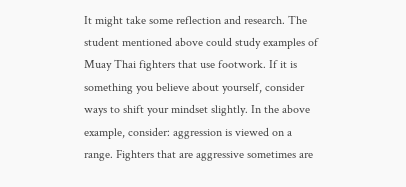It might take some reflection and research. The student mentioned above could study examples of Muay Thai fighters that use footwork. If it is something you believe about yourself, consider ways to shift your mindset slightly. In the above example, consider: aggression is viewed on a range. Fighters that are aggressive sometimes are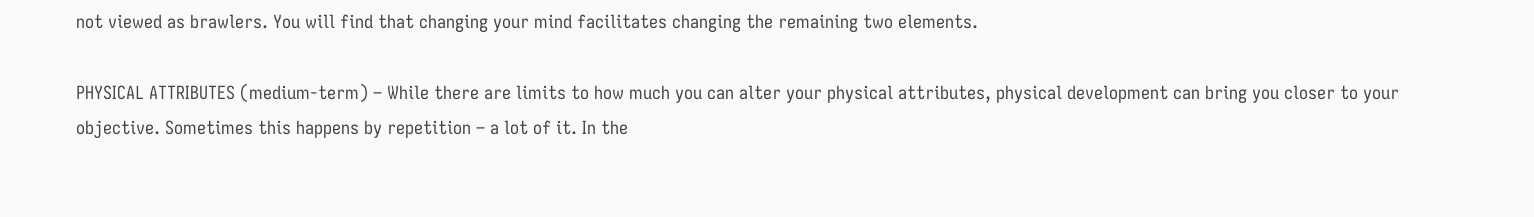not viewed as brawlers. You will find that changing your mind facilitates changing the remaining two elements.

PHYSICAL ATTRIBUTES (medium-term) – While there are limits to how much you can alter your physical attributes, physical development can bring you closer to your objective. Sometimes this happens by repetition – a lot of it. In the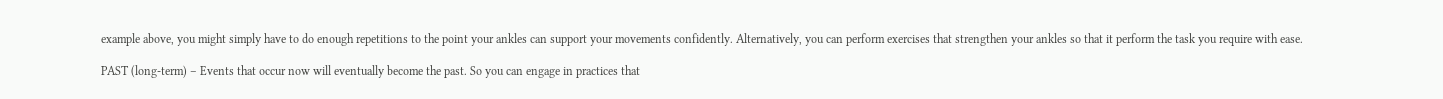example above, you might simply have to do enough repetitions to the point your ankles can support your movements confidently. Alternatively, you can perform exercises that strengthen your ankles so that it perform the task you require with ease.

PAST (long-term) – Events that occur now will eventually become the past. So you can engage in practices that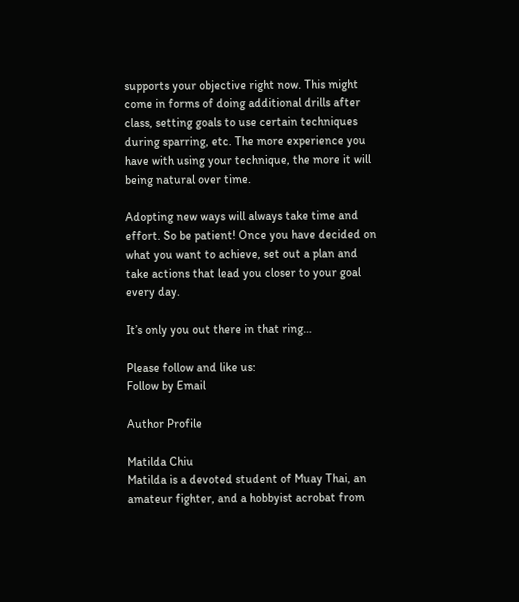supports your objective right now. This might come in forms of doing additional drills after class, setting goals to use certain techniques during sparring, etc. The more experience you have with using your technique, the more it will being natural over time.

Adopting new ways will always take time and effort. So be patient! Once you have decided on what you want to achieve, set out a plan and take actions that lead you closer to your goal every day.

It’s only you out there in that ring…

Please follow and like us:
Follow by Email

Author Profile

Matilda Chiu
Matilda is a devoted student of Muay Thai, an amateur fighter, and a hobbyist acrobat from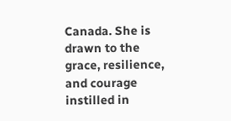Canada. She is drawn to the grace, resilience, and courage instilled in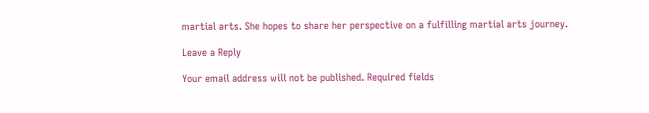martial arts. She hopes to share her perspective on a fulfilling martial arts journey.

Leave a Reply

Your email address will not be published. Required fields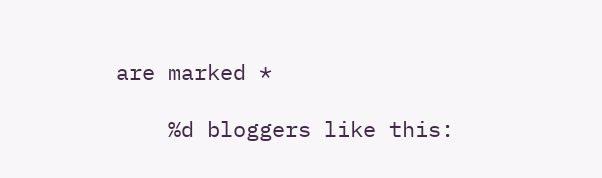are marked *

    %d bloggers like this: